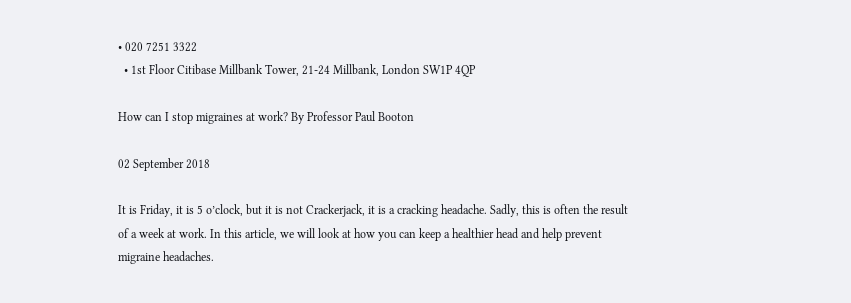• 020 7251 3322
  • 1st Floor Citibase Millbank Tower, 21-24 Millbank, London SW1P 4QP

How can I stop migraines at work? By Professor Paul Booton

02 September 2018

It is Friday, it is 5 o’clock, but it is not Crackerjack, it is a cracking headache. Sadly, this is often the result of a week at work. In this article, we will look at how you can keep a healthier head and help prevent migraine headaches.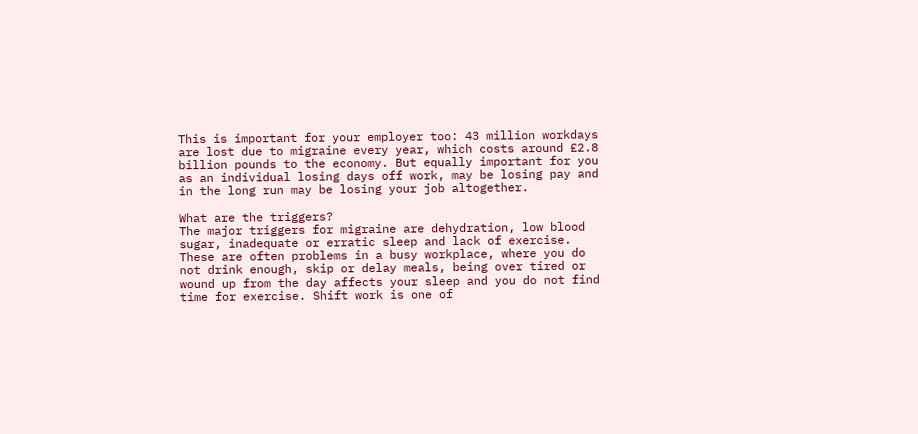This is important for your employer too: 43 million workdays are lost due to migraine every year, which costs around £2.8 billion pounds to the economy. But equally important for you as an individual losing days off work, may be losing pay and in the long run may be losing your job altogether.

What are the triggers?
The major triggers for migraine are dehydration, low blood sugar, inadequate or erratic sleep and lack of exercise. These are often problems in a busy workplace, where you do not drink enough, skip or delay meals, being over tired or wound up from the day affects your sleep and you do not find time for exercise. Shift work is one of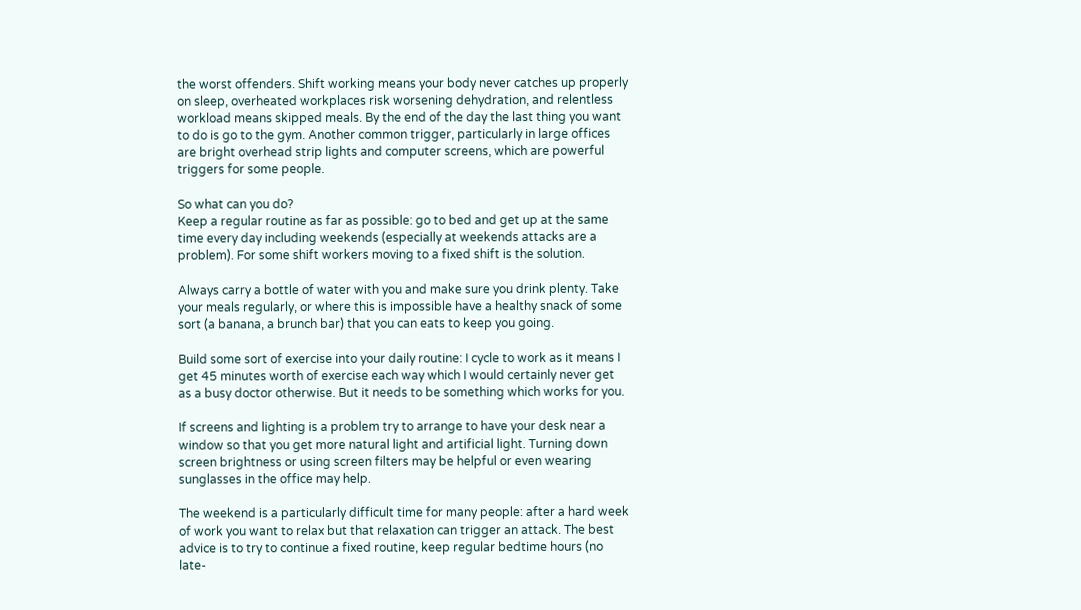the worst offenders. Shift working means your body never catches up properly on sleep, overheated workplaces risk worsening dehydration, and relentless workload means skipped meals. By the end of the day the last thing you want to do is go to the gym. Another common trigger, particularly in large offices are bright overhead strip lights and computer screens, which are powerful triggers for some people.

So what can you do?
Keep a regular routine as far as possible: go to bed and get up at the same time every day including weekends (especially at weekends attacks are a problem). For some shift workers moving to a fixed shift is the solution.

Always carry a bottle of water with you and make sure you drink plenty. Take your meals regularly, or where this is impossible have a healthy snack of some sort (a banana, a brunch bar) that you can eats to keep you going.

Build some sort of exercise into your daily routine: I cycle to work as it means I get 45 minutes worth of exercise each way which I would certainly never get as a busy doctor otherwise. But it needs to be something which works for you.

If screens and lighting is a problem try to arrange to have your desk near a window so that you get more natural light and artificial light. Turning down screen brightness or using screen filters may be helpful or even wearing sunglasses in the office may help.

The weekend is a particularly difficult time for many people: after a hard week of work you want to relax but that relaxation can trigger an attack. The best advice is to try to continue a fixed routine, keep regular bedtime hours (no late-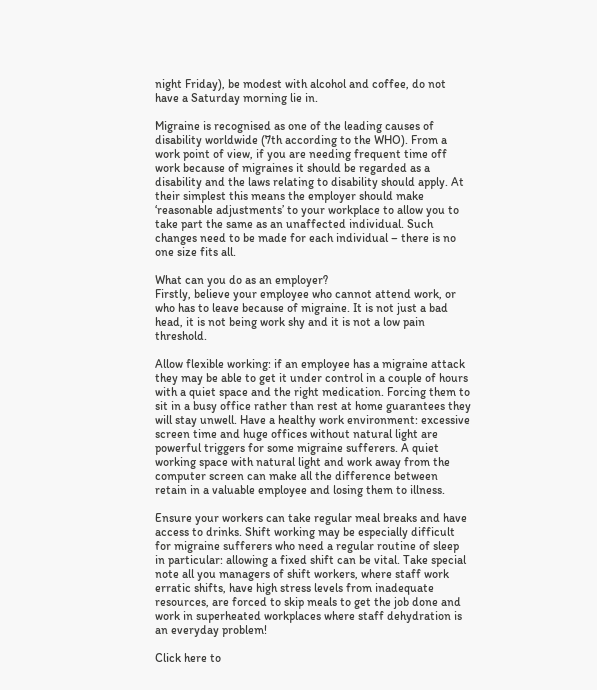night Friday), be modest with alcohol and coffee, do not have a Saturday morning lie in.

Migraine is recognised as one of the leading causes of disability worldwide (7th according to the WHO). From a work point of view, if you are needing frequent time off work because of migraines it should be regarded as a disability and the laws relating to disability should apply. At their simplest this means the employer should make ‘reasonable adjustments’ to your workplace to allow you to take part the same as an unaffected individual. Such changes need to be made for each individual – there is no one size fits all.

What can you do as an employer?
Firstly, believe your employee who cannot attend work, or who has to leave because of migraine. It is not just a bad head, it is not being work shy and it is not a low pain threshold.

Allow flexible working: if an employee has a migraine attack they may be able to get it under control in a couple of hours with a quiet space and the right medication. Forcing them to sit in a busy office rather than rest at home guarantees they will stay unwell. Have a healthy work environment: excessive screen time and huge offices without natural light are powerful triggers for some migraine sufferers. A quiet working space with natural light and work away from the computer screen can make all the difference between retain in a valuable employee and losing them to illness.

Ensure your workers can take regular meal breaks and have access to drinks. Shift working may be especially difficult for migraine sufferers who need a regular routine of sleep in particular: allowing a fixed shift can be vital. Take special note all you managers of shift workers, where staff work erratic shifts, have high stress levels from inadequate resources, are forced to skip meals to get the job done and work in superheated workplaces where staff dehydration is an everyday problem!

Click here to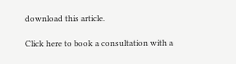download this article.

Click here to book a consultation with a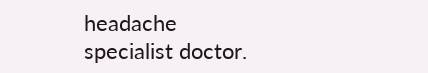headache specialist doctor.